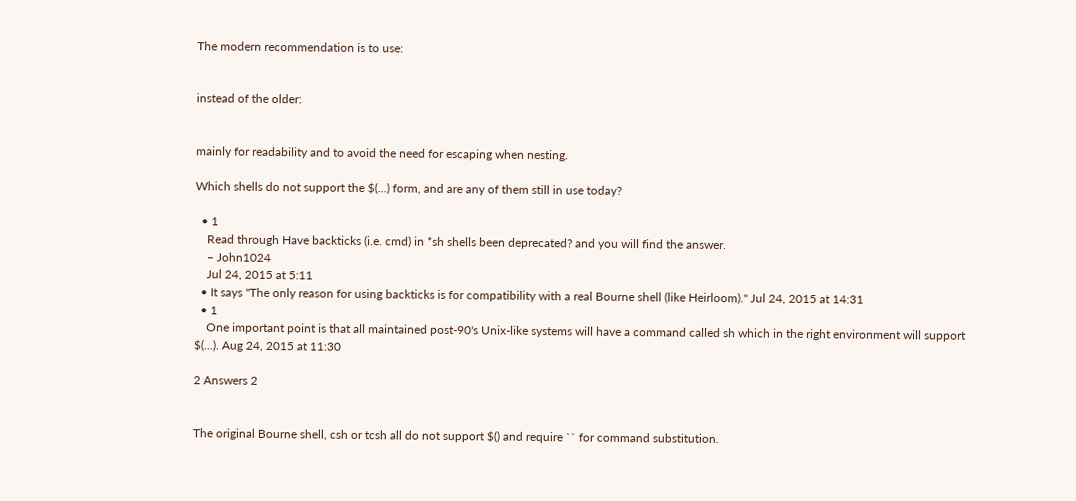The modern recommendation is to use:


instead of the older:


mainly for readability and to avoid the need for escaping when nesting.

Which shells do not support the $(...) form, and are any of them still in use today?

  • 1
    Read through Have backticks (i.e. cmd) in *sh shells been deprecated? and you will find the answer.
    – John1024
    Jul 24, 2015 at 5:11
  • It says "The only reason for using backticks is for compatibility with a real Bourne shell (like Heirloom)." Jul 24, 2015 at 14:31
  • 1
    One important point is that all maintained post-90's Unix-like systems will have a command called sh which in the right environment will support $(...). Aug 24, 2015 at 11:30

2 Answers 2


The original Bourne shell, csh or tcsh all do not support $() and require `` for command substitution.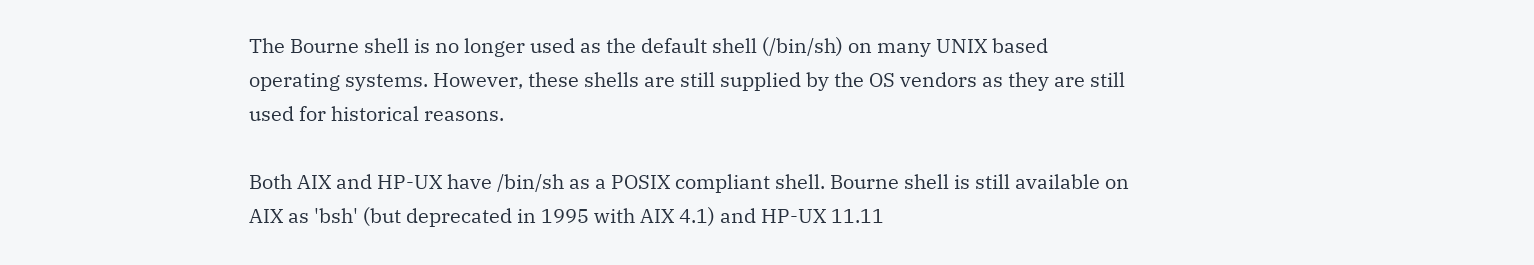The Bourne shell is no longer used as the default shell (/bin/sh) on many UNIX based operating systems. However, these shells are still supplied by the OS vendors as they are still used for historical reasons.

Both AIX and HP-UX have /bin/sh as a POSIX compliant shell. Bourne shell is still available on AIX as 'bsh' (but deprecated in 1995 with AIX 4.1) and HP-UX 11.11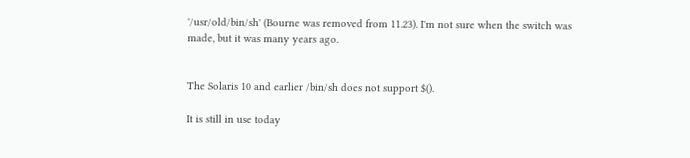'/usr/old/bin/sh' (Bourne was removed from 11.23). I'm not sure when the switch was made, but it was many years ago.


The Solaris 10 and earlier /bin/sh does not support $().

It is still in use today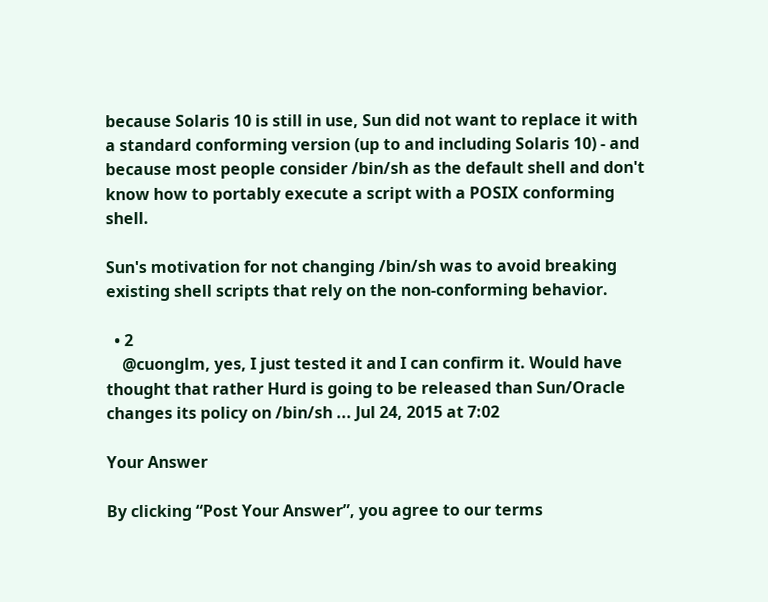because Solaris 10 is still in use, Sun did not want to replace it with a standard conforming version (up to and including Solaris 10) - and because most people consider /bin/sh as the default shell and don't know how to portably execute a script with a POSIX conforming shell.

Sun's motivation for not changing /bin/sh was to avoid breaking existing shell scripts that rely on the non-conforming behavior.

  • 2
    @cuonglm, yes, I just tested it and I can confirm it. Would have thought that rather Hurd is going to be released than Sun/Oracle changes its policy on /bin/sh ... Jul 24, 2015 at 7:02

Your Answer

By clicking “Post Your Answer”, you agree to our terms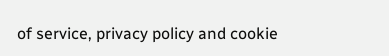of service, privacy policy and cookie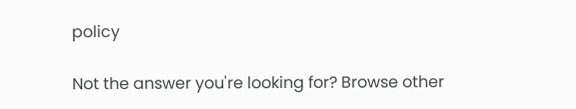policy

Not the answer you're looking for? Browse other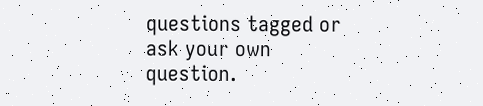questions tagged or ask your own question.